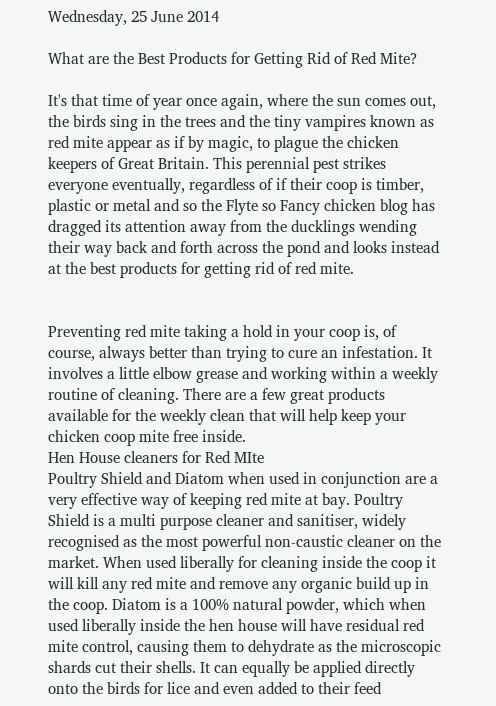Wednesday, 25 June 2014

What are the Best Products for Getting Rid of Red Mite?

It's that time of year once again, where the sun comes out, the birds sing in the trees and the tiny vampires known as red mite appear as if by magic, to plague the chicken keepers of Great Britain. This perennial pest strikes everyone eventually, regardless of if their coop is timber, plastic or metal and so the Flyte so Fancy chicken blog has dragged its attention away from the ducklings wending their way back and forth across the pond and looks instead at the best products for getting rid of red mite.


Preventing red mite taking a hold in your coop is, of course, always better than trying to cure an infestation. It involves a little elbow grease and working within a weekly routine of cleaning. There are a few great products available for the weekly clean that will help keep your chicken coop mite free inside.
Hen House cleaners for Red MIte
Poultry Shield and Diatom when used in conjunction are a very effective way of keeping red mite at bay. Poultry Shield is a multi purpose cleaner and sanitiser, widely recognised as the most powerful non-caustic cleaner on the market. When used liberally for cleaning inside the coop it will kill any red mite and remove any organic build up in the coop. Diatom is a 100% natural powder, which when used liberally inside the hen house will have residual red mite control, causing them to dehydrate as the microscopic shards cut their shells. It can equally be applied directly onto the birds for lice and even added to their feed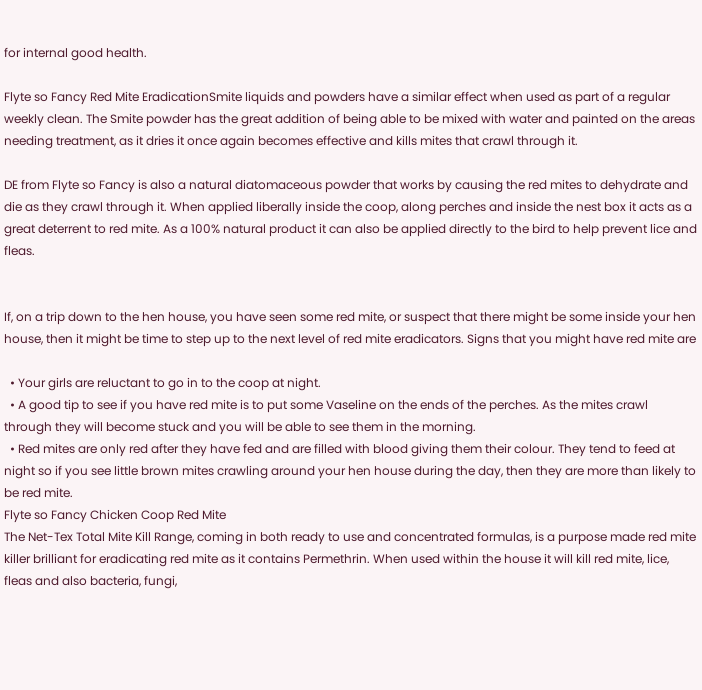for internal good health.

Flyte so Fancy Red Mite EradicationSmite liquids and powders have a similar effect when used as part of a regular weekly clean. The Smite powder has the great addition of being able to be mixed with water and painted on the areas needing treatment, as it dries it once again becomes effective and kills mites that crawl through it.

DE from Flyte so Fancy is also a natural diatomaceous powder that works by causing the red mites to dehydrate and die as they crawl through it. When applied liberally inside the coop, along perches and inside the nest box it acts as a great deterrent to red mite. As a 100% natural product it can also be applied directly to the bird to help prevent lice and fleas.


If, on a trip down to the hen house, you have seen some red mite, or suspect that there might be some inside your hen house, then it might be time to step up to the next level of red mite eradicators. Signs that you might have red mite are

  • Your girls are reluctant to go in to the coop at night.
  • A good tip to see if you have red mite is to put some Vaseline on the ends of the perches. As the mites crawl through they will become stuck and you will be able to see them in the morning.
  • Red mites are only red after they have fed and are filled with blood giving them their colour. They tend to feed at night so if you see little brown mites crawling around your hen house during the day, then they are more than likely to be red mite.
Flyte so Fancy Chicken Coop Red Mite
The Net-Tex Total Mite Kill Range, coming in both ready to use and concentrated formulas, is a purpose made red mite killer brilliant for eradicating red mite as it contains Permethrin. When used within the house it will kill red mite, lice, fleas and also bacteria, fungi,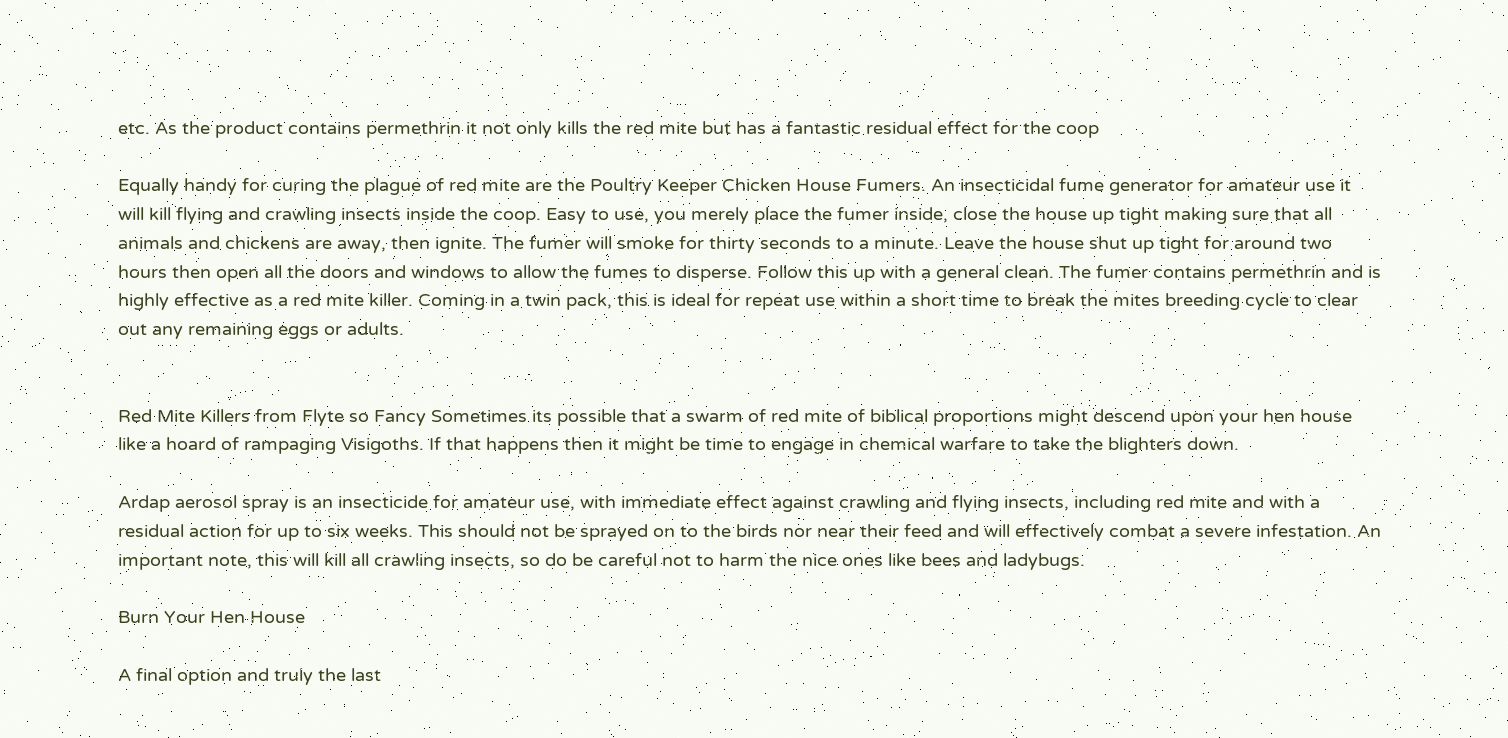etc. As the product contains permethrin it not only kills the red mite but has a fantastic residual effect for the coop

Equally handy for curing the plague of red mite are the Poultry Keeper Chicken House Fumers. An insecticidal fume generator for amateur use it will kill flying and crawling insects inside the coop. Easy to use, you merely place the fumer inside, close the house up tight making sure that all animals and chickens are away, then ignite. The fumer will smoke for thirty seconds to a minute. Leave the house shut up tight for around two hours then open all the doors and windows to allow the fumes to disperse. Follow this up with a general clean. The fumer contains permethrin and is highly effective as a red mite killer. Coming in a twin pack, this is ideal for repeat use within a short time to break the mites breeding cycle to clear out any remaining eggs or adults.


Red Mite Killers from Flyte so Fancy Sometimes its possible that a swarm of red mite of biblical proportions might descend upon your hen house like a hoard of rampaging Visigoths. If that happens then it might be time to engage in chemical warfare to take the blighters down.

Ardap aerosol spray is an insecticide for amateur use, with immediate effect against crawling and flying insects, including red mite and with a residual action for up to six weeks. This should not be sprayed on to the birds nor near their feed and will effectively combat a severe infestation. An important note, this will kill all crawling insects, so do be careful not to harm the nice ones like bees and ladybugs.

Burn Your Hen House

A final option and truly the last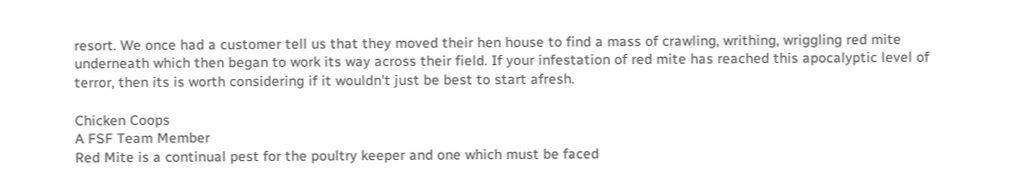resort. We once had a customer tell us that they moved their hen house to find a mass of crawling, writhing, wriggling red mite underneath which then began to work its way across their field. If your infestation of red mite has reached this apocalyptic level of terror, then its is worth considering if it wouldn't just be best to start afresh.

Chicken Coops
A FSF Team Member
Red Mite is a continual pest for the poultry keeper and one which must be faced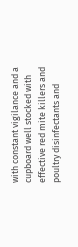with constant vigilance and a cupboard well stocked with effective red mite killers and poultry disinfectants and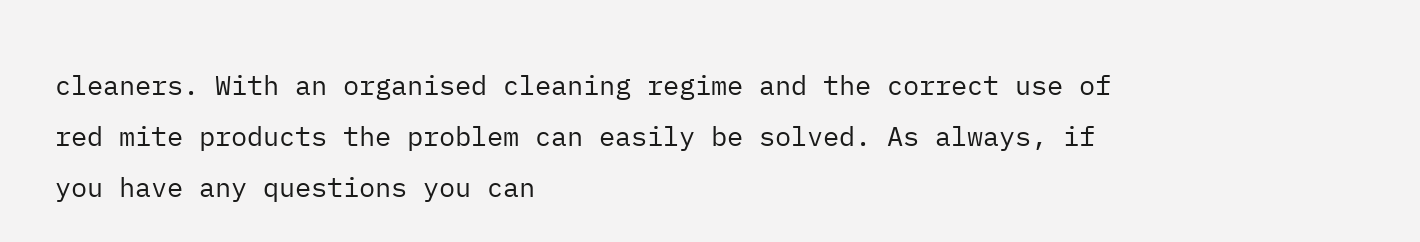cleaners. With an organised cleaning regime and the correct use of red mite products the problem can easily be solved. As always, if you have any questions you can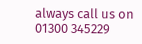always call us on 01300 345229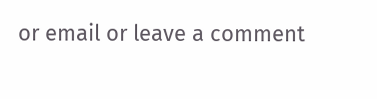or email or leave a comment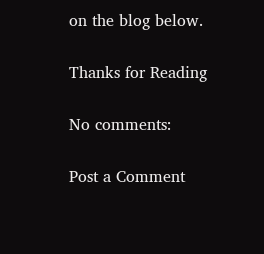on the blog below.

Thanks for Reading

No comments:

Post a Comment